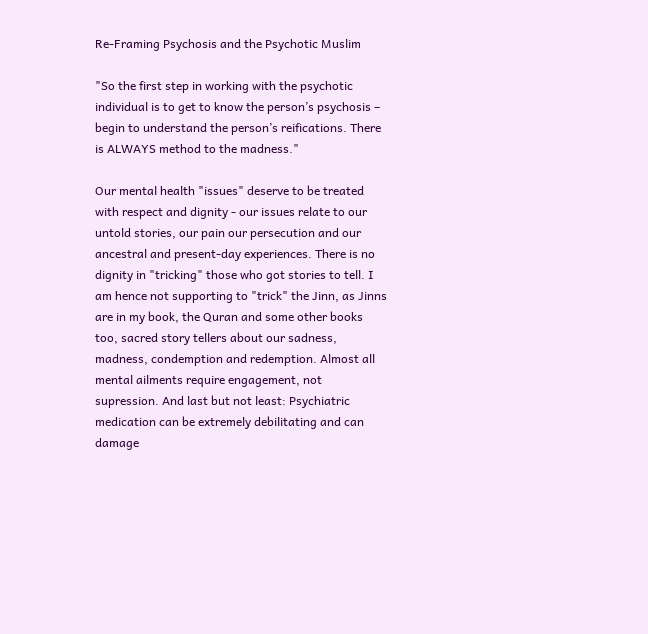Re-Framing Psychosis and the Psychotic Muslim

"So the first step in working with the psychotic individual is to get to know the person’s psychosis – begin to understand the person’s reifications. There is ALWAYS method to the madness."

Our mental health "issues" deserve to be treated with respect and dignity - our issues relate to our untold stories, our pain our persecution and our ancestral and present-day experiences. There is no dignity in "tricking" those who got stories to tell. I am hence not supporting to "trick" the Jinn, as Jinns are in my book, the Quran and some other books too, sacred story tellers about our sadness, madness, condemption and redemption. Almost all mental ailments require engagement, not supression. And last but not least: Psychiatric medication can be extremely debilitating and can damage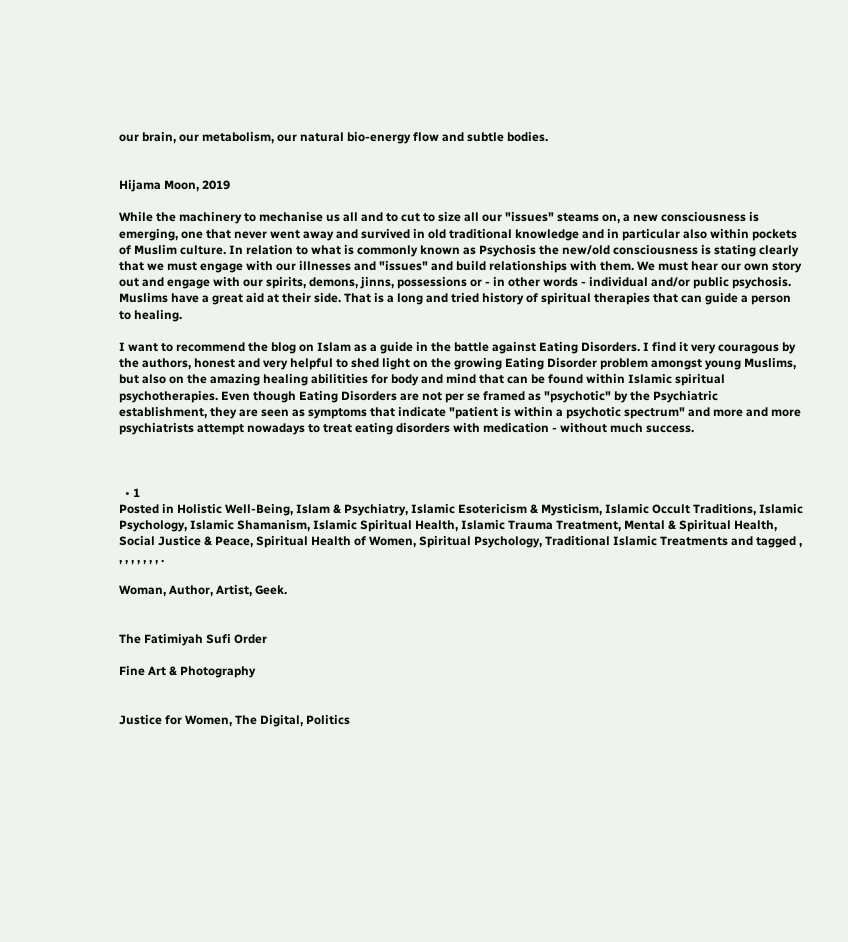our brain, our metabolism, our natural bio-energy flow and subtle bodies.


Hijama Moon, 2019

While the machinery to mechanise us all and to cut to size all our "issues" steams on, a new consciousness is emerging, one that never went away and survived in old traditional knowledge and in particular also within pockets of Muslim culture. In relation to what is commonly known as Psychosis the new/old consciousness is stating clearly that we must engage with our illnesses and "issues" and build relationships with them. We must hear our own story out and engage with our spirits, demons, jinns, possessions or - in other words - individual and/or public psychosis. Muslims have a great aid at their side. That is a long and tried history of spiritual therapies that can guide a person to healing.

I want to recommend the blog on Islam as a guide in the battle against Eating Disorders. I find it very couragous by the authors, honest and very helpful to shed light on the growing Eating Disorder problem amongst young Muslims, but also on the amazing healing abilitities for body and mind that can be found within Islamic spiritual psychotherapies. Even though Eating Disorders are not per se framed as "psychotic" by the Psychiatric establishment, they are seen as symptoms that indicate "patient is within a psychotic spectrum" and more and more psychiatrists attempt nowadays to treat eating disorders with medication - without much success.



  • 1
Posted in Holistic Well-Being, Islam & Psychiatry, Islamic Esotericism & Mysticism, Islamic Occult Traditions, Islamic Psychology, Islamic Shamanism, Islamic Spiritual Health, Islamic Trauma Treatment, Mental & Spiritual Health, Social Justice & Peace, Spiritual Health of Women, Spiritual Psychology, Traditional Islamic Treatments and tagged , , , , , , , , .

Woman, Author, Artist, Geek.


The Fatimiyah Sufi Order

Fine Art & Photography


Justice for Women, The Digital, Politics